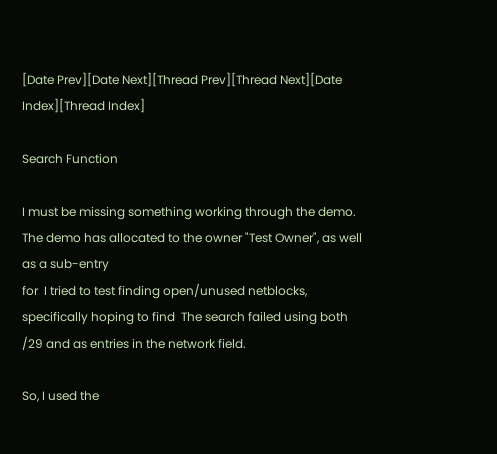[Date Prev][Date Next][Thread Prev][Thread Next][Date Index][Thread Index]

Search Function

I must be missing something working through the demo.  The demo has allocated to the owner "Test Owner", as well as a sub-entry
for  I tried to test finding open/unused netblocks,
specifically hoping to find  The search failed using both
/29 and as entries in the network field.

So, I used the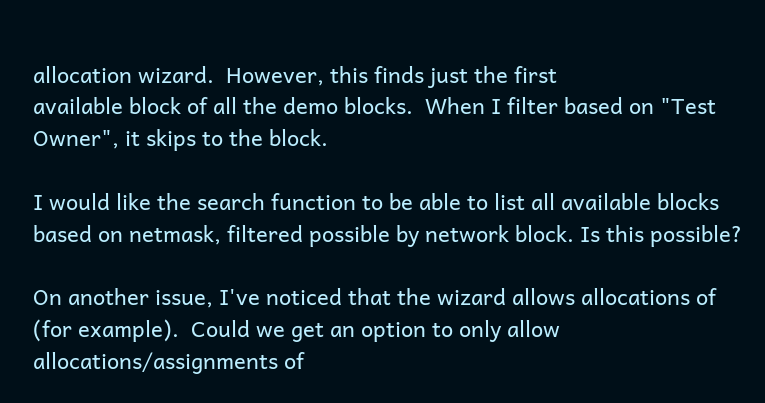allocation wizard.  However, this finds just the first
available block of all the demo blocks.  When I filter based on "Test
Owner", it skips to the block.

I would like the search function to be able to list all available blocks
based on netmask, filtered possible by network block. Is this possible?

On another issue, I've noticed that the wizard allows allocations of (for example).  Could we get an option to only allow
allocations/assignments of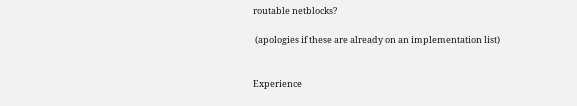routable netblocks?

 (apologies if these are already on an implementation list)


Experience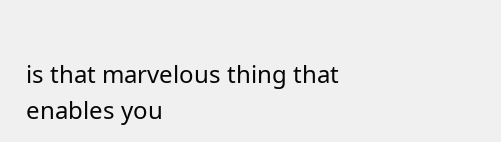is that marvelous thing that enables you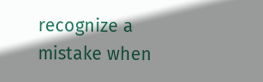recognize a mistake when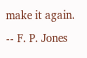make it again. -- F. P. Jones